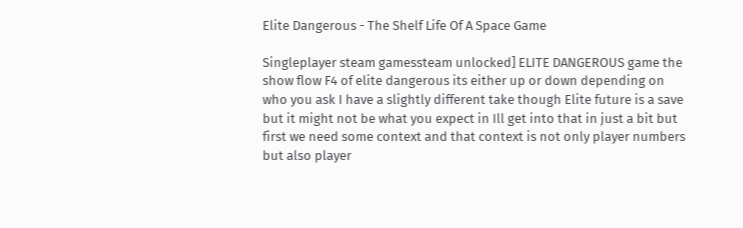Elite Dangerous - The Shelf Life Of A Space Game

Singleplayer steam gamessteam unlocked] ELITE DANGEROUS game the show flow F4 of elite dangerous its either up or down depending on who you ask I have a slightly different take though Elite future is a save but it might not be what you expect in Ill get into that in just a bit but first we need some context and that context is not only player numbers but also player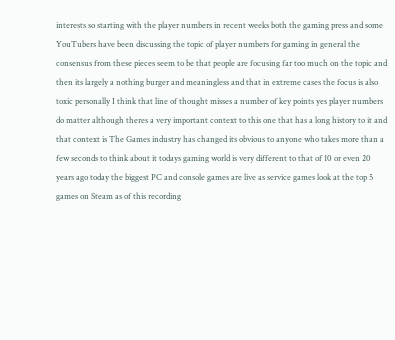interests so starting with the player numbers in recent weeks both the gaming press and some YouTubers have been discussing the topic of player numbers for gaming in general the consensus from these pieces seem to be that people are focusing far too much on the topic and then its largely a nothing burger and meaningless and that in extreme cases the focus is also toxic personally I think that line of thought misses a number of key points yes player numbers do matter although theres a very important context to this one that has a long history to it and that context is The Games industry has changed its obvious to anyone who takes more than a few seconds to think about it todays gaming world is very different to that of 10 or even 20 years ago today the biggest PC and console games are live as service games look at the top 5 games on Steam as of this recording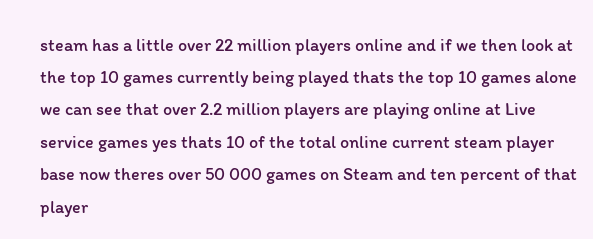steam has a little over 22 million players online and if we then look at the top 10 games currently being played thats the top 10 games alone we can see that over 2.2 million players are playing online at Live service games yes thats 10 of the total online current steam player base now theres over 50 000 games on Steam and ten percent of that player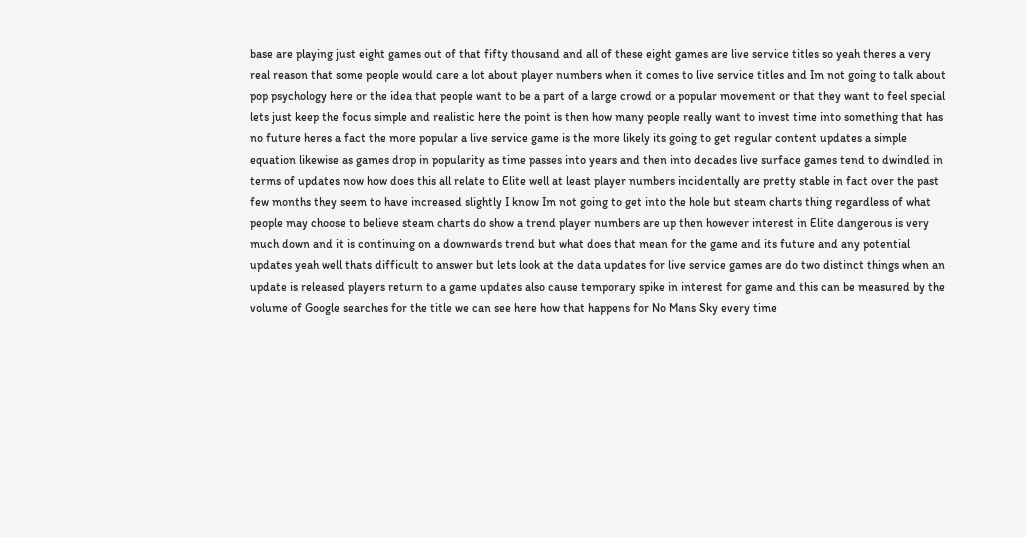base are playing just eight games out of that fifty thousand and all of these eight games are live service titles so yeah theres a very real reason that some people would care a lot about player numbers when it comes to live service titles and Im not going to talk about pop psychology here or the idea that people want to be a part of a large crowd or a popular movement or that they want to feel special lets just keep the focus simple and realistic here the point is then how many people really want to invest time into something that has no future heres a fact the more popular a live service game is the more likely its going to get regular content updates a simple equation likewise as games drop in popularity as time passes into years and then into decades live surface games tend to dwindled in terms of updates now how does this all relate to Elite well at least player numbers incidentally are pretty stable in fact over the past few months they seem to have increased slightly I know Im not going to get into the hole but steam charts thing regardless of what people may choose to believe steam charts do show a trend player numbers are up then however interest in Elite dangerous is very much down and it is continuing on a downwards trend but what does that mean for the game and its future and any potential updates yeah well thats difficult to answer but lets look at the data updates for live service games are do two distinct things when an update is released players return to a game updates also cause temporary spike in interest for game and this can be measured by the volume of Google searches for the title we can see here how that happens for No Mans Sky every time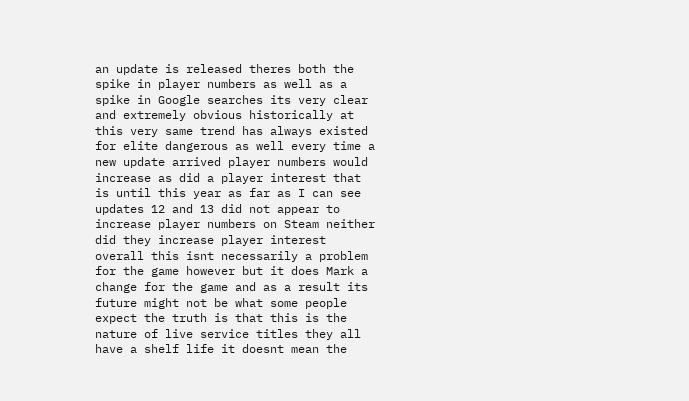an update is released theres both the spike in player numbers as well as a spike in Google searches its very clear and extremely obvious historically at this very same trend has always existed for elite dangerous as well every time a new update arrived player numbers would increase as did a player interest that is until this year as far as I can see updates 12 and 13 did not appear to increase player numbers on Steam neither did they increase player interest overall this isnt necessarily a problem for the game however but it does Mark a change for the game and as a result its future might not be what some people expect the truth is that this is the nature of live service titles they all have a shelf life it doesnt mean the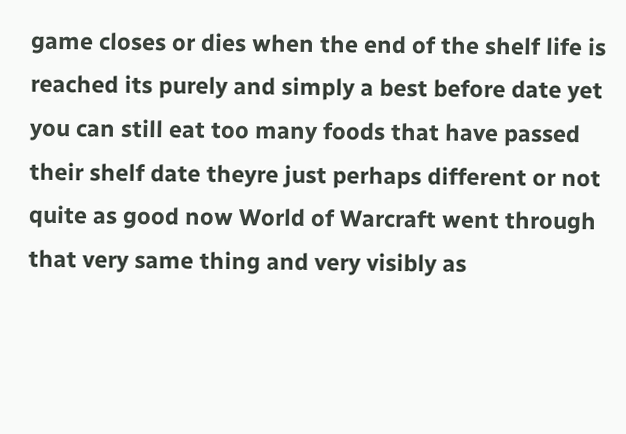game closes or dies when the end of the shelf life is reached its purely and simply a best before date yet you can still eat too many foods that have passed their shelf date theyre just perhaps different or not quite as good now World of Warcraft went through that very same thing and very visibly as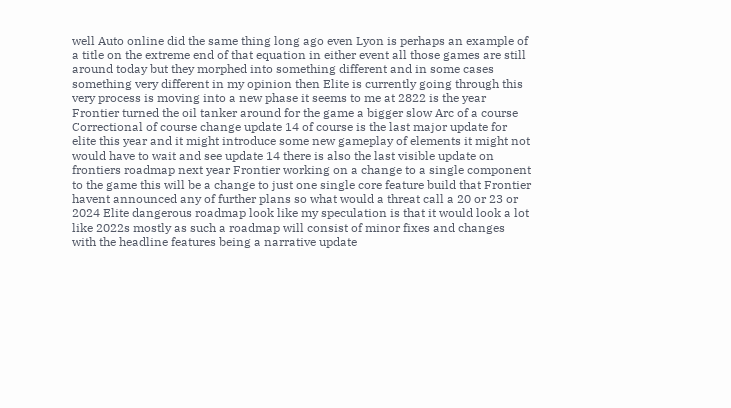well Auto online did the same thing long ago even Lyon is perhaps an example of a title on the extreme end of that equation in either event all those games are still around today but they morphed into something different and in some cases something very different in my opinion then Elite is currently going through this very process is moving into a new phase it seems to me at 2822 is the year Frontier turned the oil tanker around for the game a bigger slow Arc of a course Correctional of course change update 14 of course is the last major update for elite this year and it might introduce some new gameplay of elements it might not would have to wait and see update 14 there is also the last visible update on frontiers roadmap next year Frontier working on a change to a single component to the game this will be a change to just one single core feature build that Frontier havent announced any of further plans so what would a threat call a 20 or 23 or 2024 Elite dangerous roadmap look like my speculation is that it would look a lot like 2022s mostly as such a roadmap will consist of minor fixes and changes with the headline features being a narrative update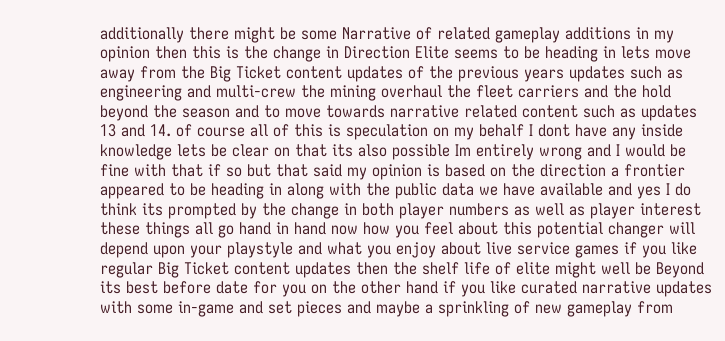additionally there might be some Narrative of related gameplay additions in my opinion then this is the change in Direction Elite seems to be heading in lets move away from the Big Ticket content updates of the previous years updates such as engineering and multi-crew the mining overhaul the fleet carriers and the hold beyond the season and to move towards narrative related content such as updates 13 and 14. of course all of this is speculation on my behalf I dont have any inside knowledge lets be clear on that its also possible Im entirely wrong and I would be fine with that if so but that said my opinion is based on the direction a frontier appeared to be heading in along with the public data we have available and yes I do think its prompted by the change in both player numbers as well as player interest these things all go hand in hand now how you feel about this potential changer will depend upon your playstyle and what you enjoy about live service games if you like regular Big Ticket content updates then the shelf life of elite might well be Beyond its best before date for you on the other hand if you like curated narrative updates with some in-game and set pieces and maybe a sprinkling of new gameplay from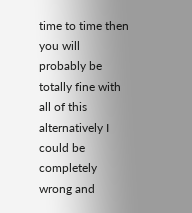time to time then you will probably be totally fine with all of this alternatively I could be completely wrong and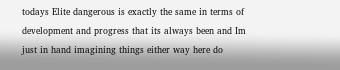todays Elite dangerous is exactly the same in terms of development and progress that its always been and Im just in hand imagining things either way here do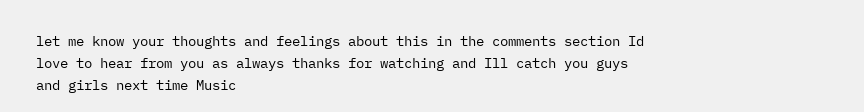let me know your thoughts and feelings about this in the comments section Id love to hear from you as always thanks for watching and Ill catch you guys and girls next time Music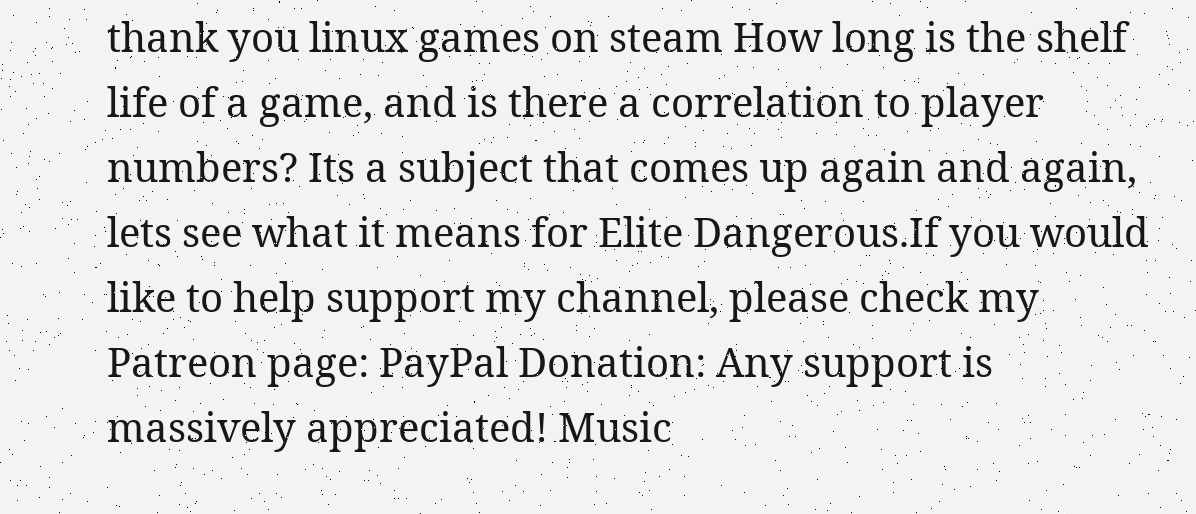thank you linux games on steam How long is the shelf life of a game, and is there a correlation to player numbers? Its a subject that comes up again and again, lets see what it means for Elite Dangerous.If you would like to help support my channel, please check my Patreon page: PayPal Donation: Any support is massively appreciated! Music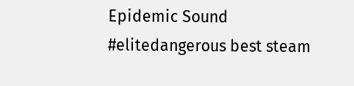Epidemic Sound #elitedangerous best steam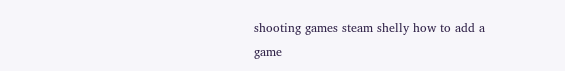shooting games steam shelly how to add a game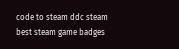code to steam ddc steam best steam game badges